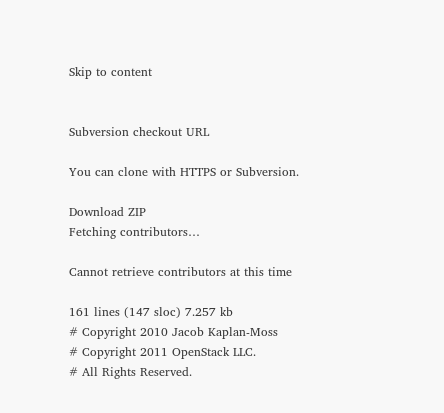Skip to content


Subversion checkout URL

You can clone with HTTPS or Subversion.

Download ZIP
Fetching contributors…

Cannot retrieve contributors at this time

161 lines (147 sloc) 7.257 kb
# Copyright 2010 Jacob Kaplan-Moss
# Copyright 2011 OpenStack LLC.
# All Rights Reserved.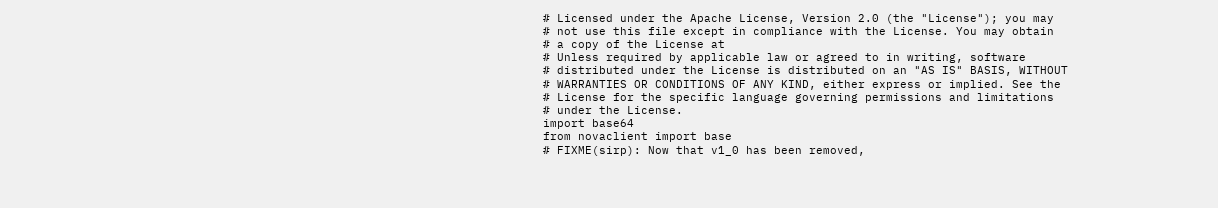# Licensed under the Apache License, Version 2.0 (the "License"); you may
# not use this file except in compliance with the License. You may obtain
# a copy of the License at
# Unless required by applicable law or agreed to in writing, software
# distributed under the License is distributed on an "AS IS" BASIS, WITHOUT
# WARRANTIES OR CONDITIONS OF ANY KIND, either express or implied. See the
# License for the specific language governing permissions and limitations
# under the License.
import base64
from novaclient import base
# FIXME(sirp): Now that v1_0 has been removed,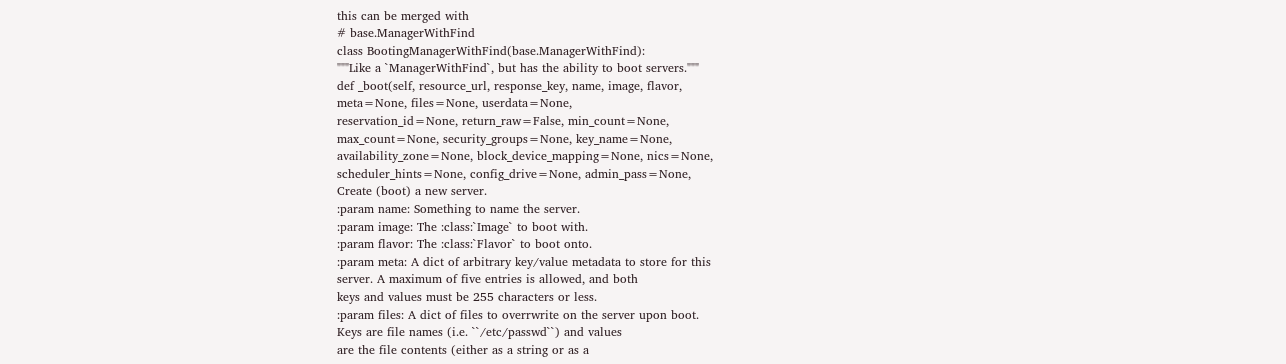this can be merged with
# base.ManagerWithFind
class BootingManagerWithFind(base.ManagerWithFind):
"""Like a `ManagerWithFind`, but has the ability to boot servers."""
def _boot(self, resource_url, response_key, name, image, flavor,
meta=None, files=None, userdata=None,
reservation_id=None, return_raw=False, min_count=None,
max_count=None, security_groups=None, key_name=None,
availability_zone=None, block_device_mapping=None, nics=None,
scheduler_hints=None, config_drive=None, admin_pass=None,
Create (boot) a new server.
:param name: Something to name the server.
:param image: The :class:`Image` to boot with.
:param flavor: The :class:`Flavor` to boot onto.
:param meta: A dict of arbitrary key/value metadata to store for this
server. A maximum of five entries is allowed, and both
keys and values must be 255 characters or less.
:param files: A dict of files to overrwrite on the server upon boot.
Keys are file names (i.e. ``/etc/passwd``) and values
are the file contents (either as a string or as a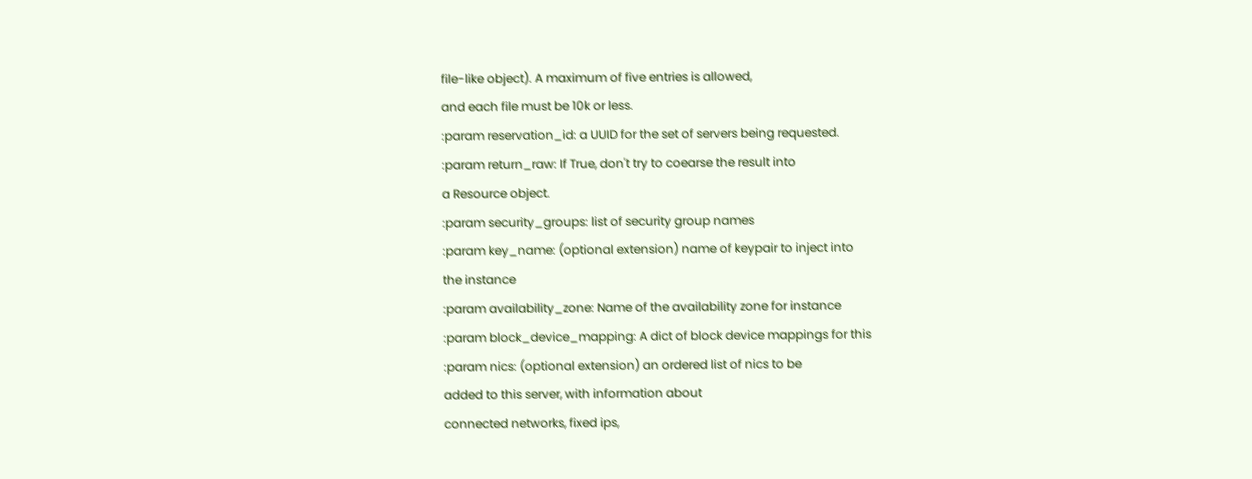file-like object). A maximum of five entries is allowed,
and each file must be 10k or less.
:param reservation_id: a UUID for the set of servers being requested.
:param return_raw: If True, don't try to coearse the result into
a Resource object.
:param security_groups: list of security group names
:param key_name: (optional extension) name of keypair to inject into
the instance
:param availability_zone: Name of the availability zone for instance
:param block_device_mapping: A dict of block device mappings for this
:param nics: (optional extension) an ordered list of nics to be
added to this server, with information about
connected networks, fixed ips,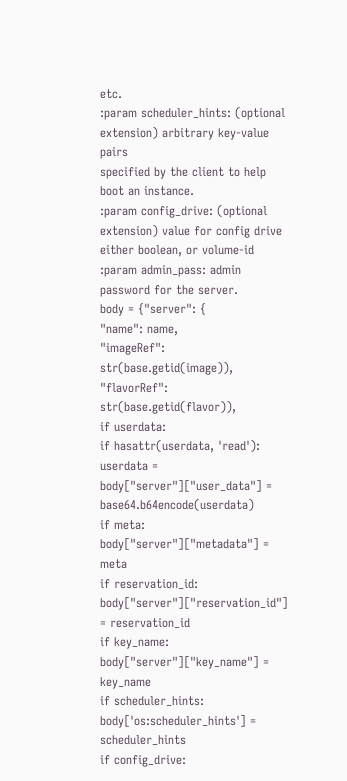etc.
:param scheduler_hints: (optional extension) arbitrary key-value pairs
specified by the client to help boot an instance.
:param config_drive: (optional extension) value for config drive
either boolean, or volume-id
:param admin_pass: admin password for the server.
body = {"server": {
"name": name,
"imageRef": str(base.getid(image)),
"flavorRef": str(base.getid(flavor)),
if userdata:
if hasattr(userdata, 'read'):
userdata =
body["server"]["user_data"] = base64.b64encode(userdata)
if meta:
body["server"]["metadata"] = meta
if reservation_id:
body["server"]["reservation_id"] = reservation_id
if key_name:
body["server"]["key_name"] = key_name
if scheduler_hints:
body['os:scheduler_hints'] = scheduler_hints
if config_drive: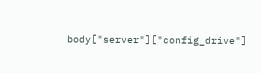body["server"]["config_drive"]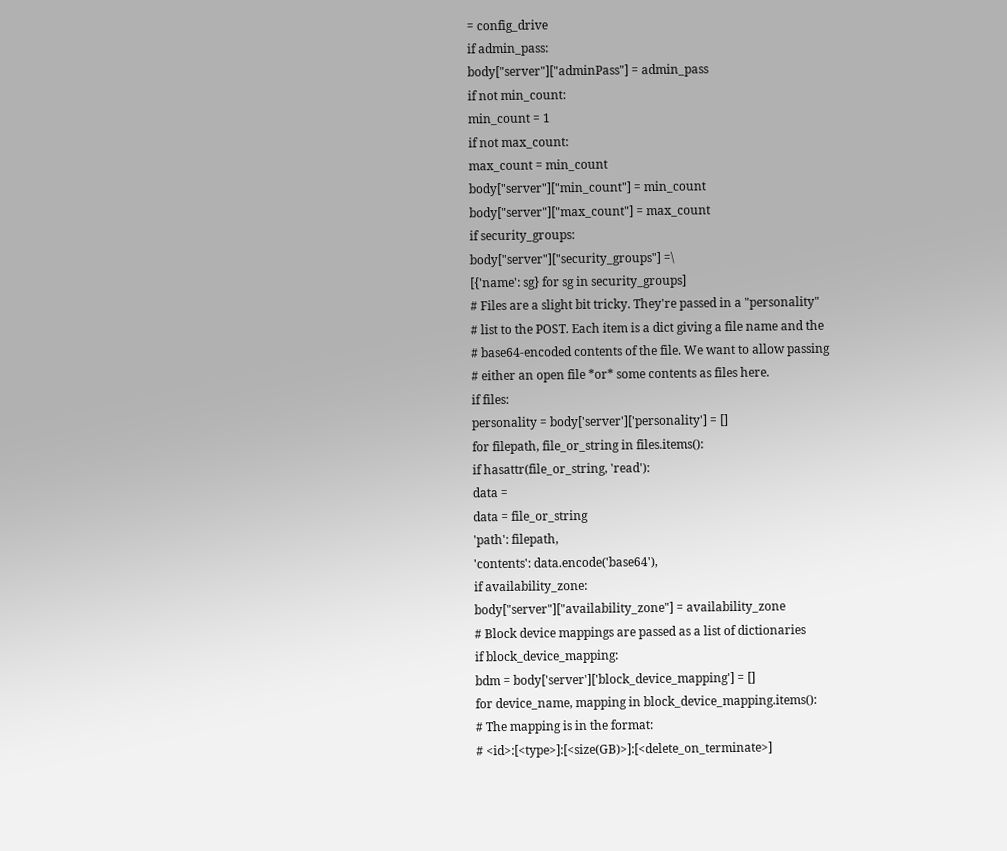= config_drive
if admin_pass:
body["server"]["adminPass"] = admin_pass
if not min_count:
min_count = 1
if not max_count:
max_count = min_count
body["server"]["min_count"] = min_count
body["server"]["max_count"] = max_count
if security_groups:
body["server"]["security_groups"] =\
[{'name': sg} for sg in security_groups]
# Files are a slight bit tricky. They're passed in a "personality"
# list to the POST. Each item is a dict giving a file name and the
# base64-encoded contents of the file. We want to allow passing
# either an open file *or* some contents as files here.
if files:
personality = body['server']['personality'] = []
for filepath, file_or_string in files.items():
if hasattr(file_or_string, 'read'):
data =
data = file_or_string
'path': filepath,
'contents': data.encode('base64'),
if availability_zone:
body["server"]["availability_zone"] = availability_zone
# Block device mappings are passed as a list of dictionaries
if block_device_mapping:
bdm = body['server']['block_device_mapping'] = []
for device_name, mapping in block_device_mapping.items():
# The mapping is in the format:
# <id>:[<type>]:[<size(GB)>]:[<delete_on_terminate>]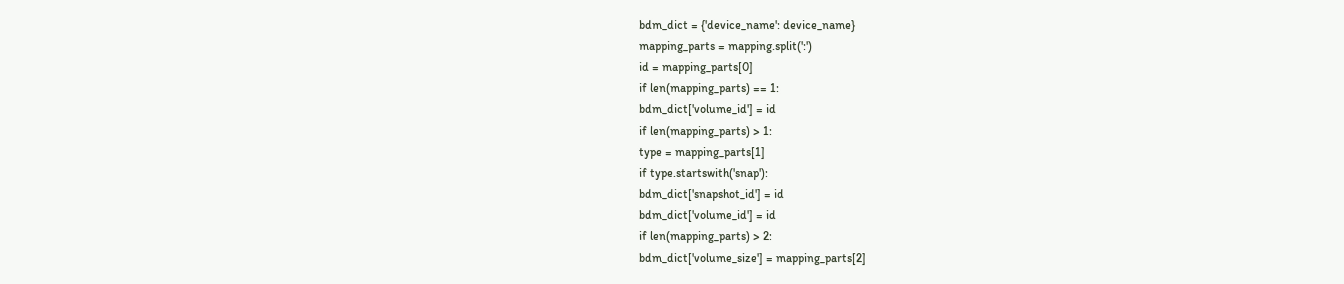bdm_dict = {'device_name': device_name}
mapping_parts = mapping.split(':')
id = mapping_parts[0]
if len(mapping_parts) == 1:
bdm_dict['volume_id'] = id
if len(mapping_parts) > 1:
type = mapping_parts[1]
if type.startswith('snap'):
bdm_dict['snapshot_id'] = id
bdm_dict['volume_id'] = id
if len(mapping_parts) > 2:
bdm_dict['volume_size'] = mapping_parts[2]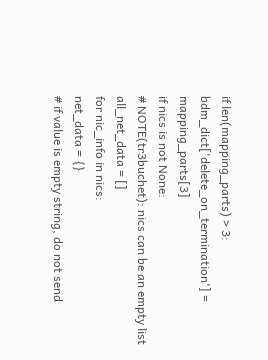if len(mapping_parts) > 3:
bdm_dict['delete_on_termination'] = mapping_parts[3]
if nics is not None:
# NOTE(tr3buchet): nics can be an empty list
all_net_data = []
for nic_info in nics:
net_data = {}
# if value is empty string, do not send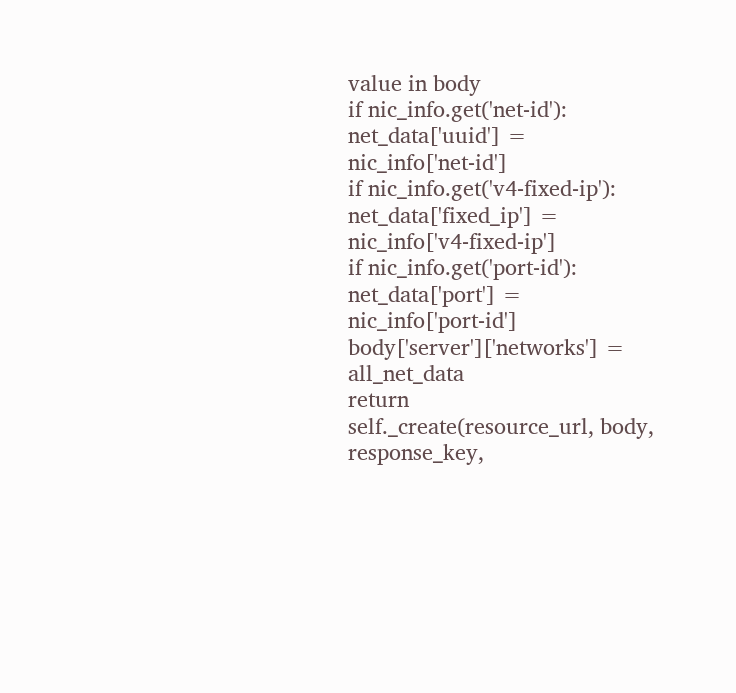value in body
if nic_info.get('net-id'):
net_data['uuid'] = nic_info['net-id']
if nic_info.get('v4-fixed-ip'):
net_data['fixed_ip'] = nic_info['v4-fixed-ip']
if nic_info.get('port-id'):
net_data['port'] = nic_info['port-id']
body['server']['networks'] = all_net_data
return self._create(resource_url, body, response_key,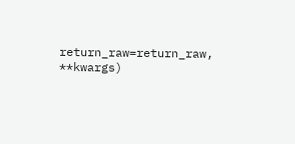return_raw=return_raw, **kwargs)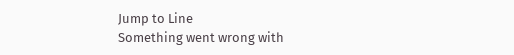Jump to Line
Something went wrong with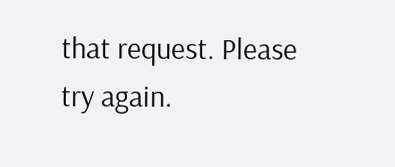that request. Please try again.